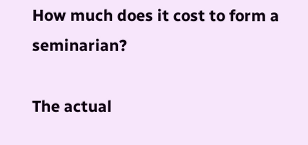How much does it cost to form a seminarian?

The actual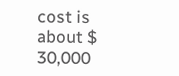cost is about $ 30,000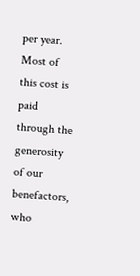per year. Most of this cost is paid through the generosity of our benefactors, who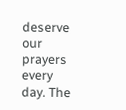deserve our prayers every day. The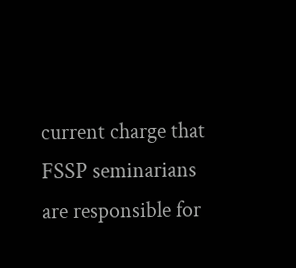current charge that FSSP seminarians are responsible for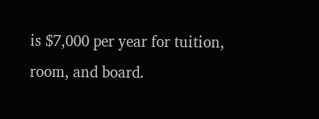is $7,000 per year for tuition, room, and board.